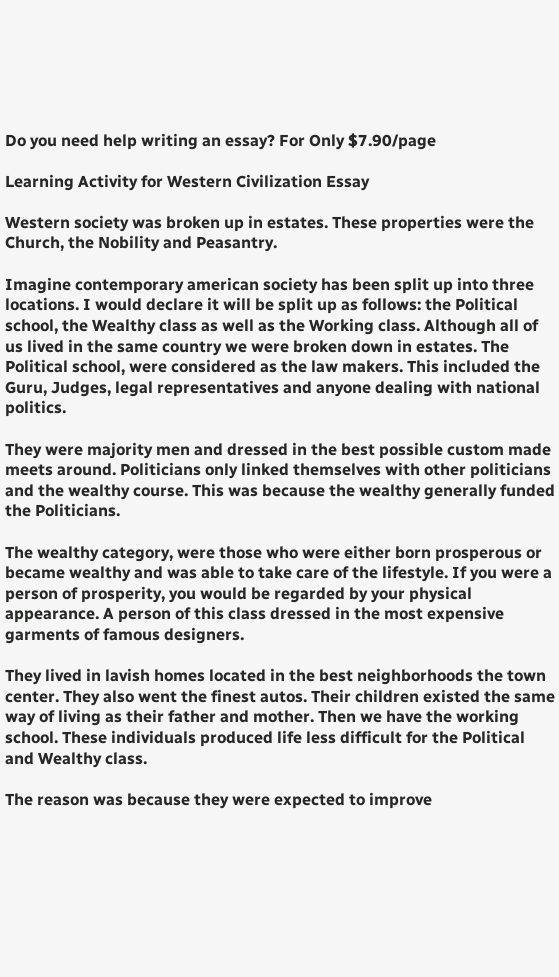Do you need help writing an essay? For Only $7.90/page

Learning Activity for Western Civilization Essay

Western society was broken up in estates. These properties were the Church, the Nobility and Peasantry.

Imagine contemporary american society has been split up into three locations. I would declare it will be split up as follows: the Political school, the Wealthy class as well as the Working class. Although all of us lived in the same country we were broken down in estates. The Political school, were considered as the law makers. This included the Guru, Judges, legal representatives and anyone dealing with national politics.

They were majority men and dressed in the best possible custom made meets around. Politicians only linked themselves with other politicians and the wealthy course. This was because the wealthy generally funded the Politicians.

The wealthy category, were those who were either born prosperous or became wealthy and was able to take care of the lifestyle. If you were a person of prosperity, you would be regarded by your physical appearance. A person of this class dressed in the most expensive garments of famous designers.

They lived in lavish homes located in the best neighborhoods the town center. They also went the finest autos. Their children existed the same way of living as their father and mother. Then we have the working school. These individuals produced life less difficult for the Political and Wealthy class.

The reason was because they were expected to improve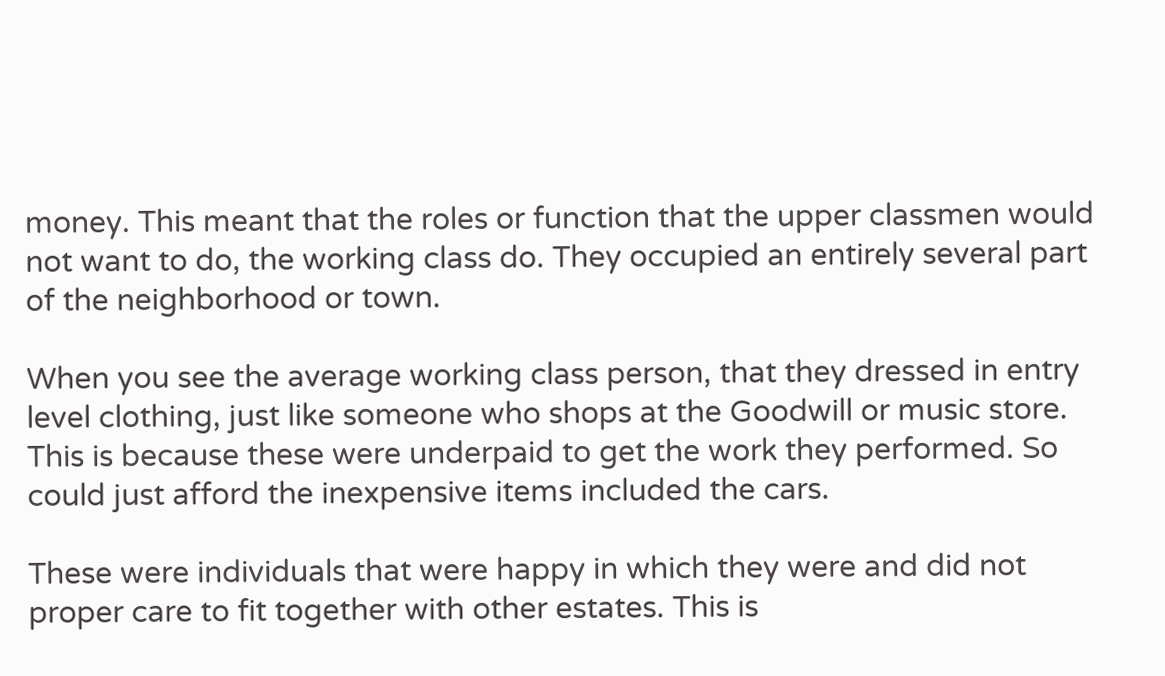money. This meant that the roles or function that the upper classmen would not want to do, the working class do. They occupied an entirely several part of the neighborhood or town.

When you see the average working class person, that they dressed in entry level clothing, just like someone who shops at the Goodwill or music store. This is because these were underpaid to get the work they performed. So could just afford the inexpensive items included the cars.

These were individuals that were happy in which they were and did not proper care to fit together with other estates. This is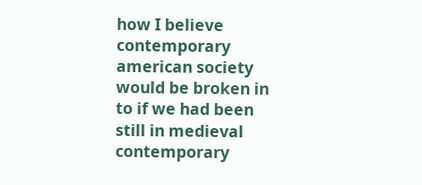how I believe contemporary american society would be broken in to if we had been still in medieval contemporary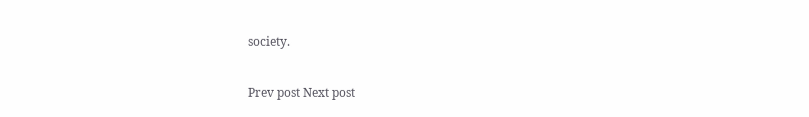society.

Prev post Next post